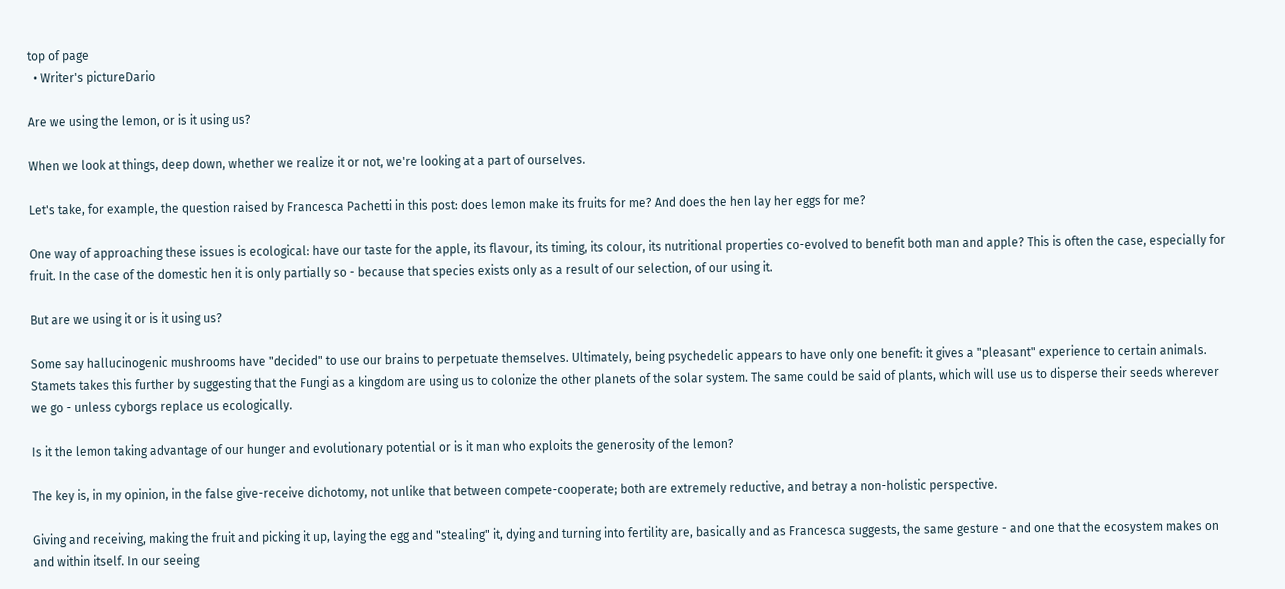top of page
  • Writer's pictureDario

Are we using the lemon, or is it using us?

When we look at things, deep down, whether we realize it or not, we're looking at a part of ourselves.

Let's take, for example, the question raised by Francesca Pachetti in this post: does lemon make its fruits for me? And does the hen lay her eggs for me?

One way of approaching these issues is ecological: have our taste for the apple, its flavour, its timing, its colour, its nutritional properties co-evolved to benefit both man and apple? This is often the case, especially for fruit. In the case of the domestic hen it is only partially so - because that species exists only as a result of our selection, of our using it.

But are we using it or is it using us?

Some say hallucinogenic mushrooms have "decided" to use our brains to perpetuate themselves. Ultimately, being psychedelic appears to have only one benefit: it gives a "pleasant" experience to certain animals. Stamets takes this further by suggesting that the Fungi as a kingdom are using us to colonize the other planets of the solar system. The same could be said of plants, which will use us to disperse their seeds wherever we go - unless cyborgs replace us ecologically.

Is it the lemon taking advantage of our hunger and evolutionary potential or is it man who exploits the generosity of the lemon?

The key is, in my opinion, in the false give-receive dichotomy, not unlike that between compete-cooperate; both are extremely reductive, and betray a non-holistic perspective.

Giving and receiving, making the fruit and picking it up, laying the egg and "stealing" it, dying and turning into fertility are, basically and as Francesca suggests, the same gesture - and one that the ecosystem makes on and within itself. In our seeing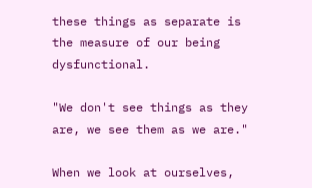these things as separate is the measure of our being dysfunctional.

"We don't see things as they are, we see them as we are."

When we look at ourselves,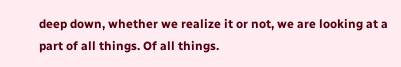deep down, whether we realize it or not, we are looking at a part of all things. Of all things.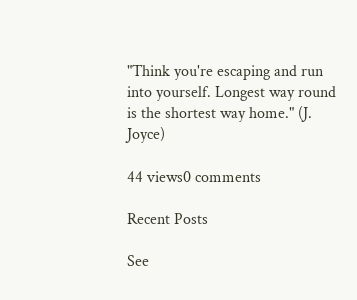"Think you're escaping and run into yourself. Longest way round is the shortest way home." (J. Joyce)

44 views0 comments

Recent Posts

See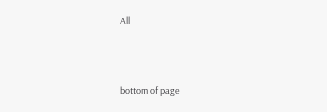All




bottom of page